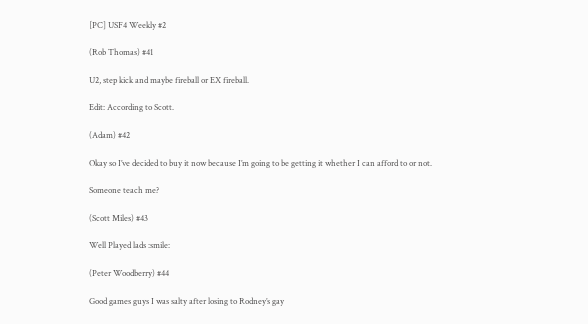[PC] USF4 Weekly #2

(Rob Thomas) #41

U2, step kick and maybe fireball or EX fireball.

Edit: According to Scott.

(Adam) #42

Okay so I’ve decided to buy it now because I’m going to be getting it whether I can afford to or not.

Someone teach me?

(Scott Miles) #43

Well Played lads :smile:

(Peter Woodberry) #44

Good games guys I was salty after losing to Rodney’s gay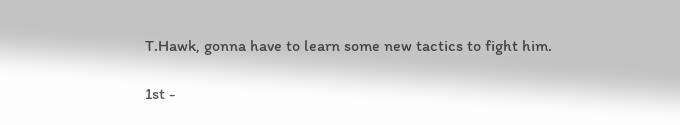T.Hawk, gonna have to learn some new tactics to fight him.

1st -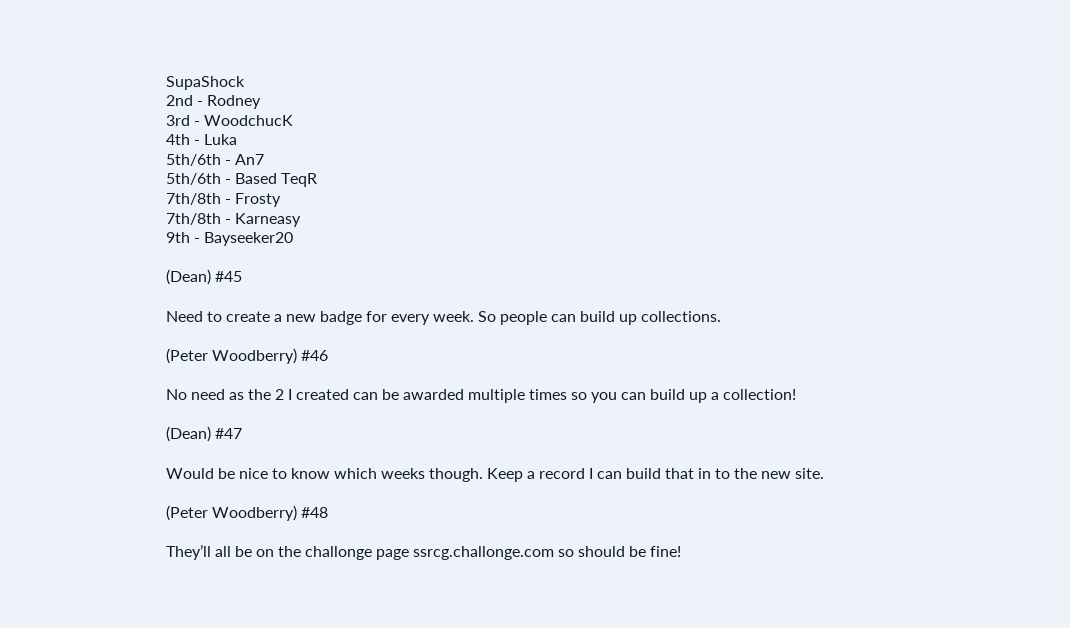SupaShock
2nd - Rodney
3rd - WoodchucK
4th - Luka
5th/6th - An7
5th/6th - Based TeqR
7th/8th - Frosty
7th/8th - Karneasy
9th - Bayseeker20

(Dean) #45

Need to create a new badge for every week. So people can build up collections.

(Peter Woodberry) #46

No need as the 2 I created can be awarded multiple times so you can build up a collection!

(Dean) #47

Would be nice to know which weeks though. Keep a record I can build that in to the new site.

(Peter Woodberry) #48

They’ll all be on the challonge page ssrcg.challonge.com so should be fine!